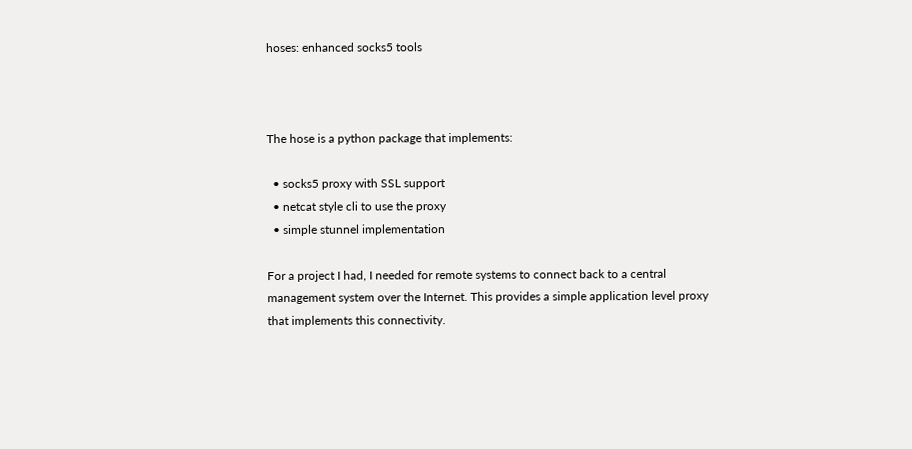hoses: enhanced socks5 tools



The hose is a python package that implements:

  • socks5 proxy with SSL support
  • netcat style cli to use the proxy
  • simple stunnel implementation

For a project I had, I needed for remote systems to connect back to a central management system over the Internet. This provides a simple application level proxy that implements this connectivity.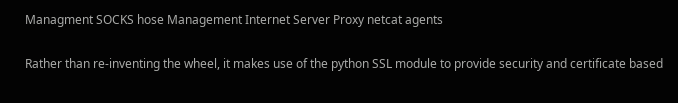Managment SOCKS hose Management Internet Server Proxy netcat agents

Rather than re-inventing the wheel, it makes use of the python SSL module to provide security and certificate based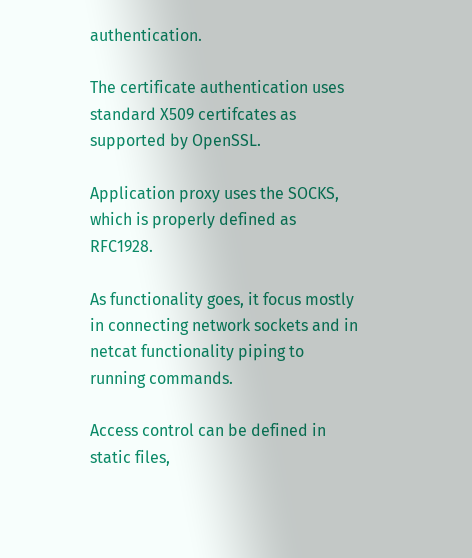authentication.

The certificate authentication uses standard X509 certifcates as supported by OpenSSL.

Application proxy uses the SOCKS, which is properly defined as RFC1928.

As functionality goes, it focus mostly in connecting network sockets and in netcat functionality piping to running commands.

Access control can be defined in static files,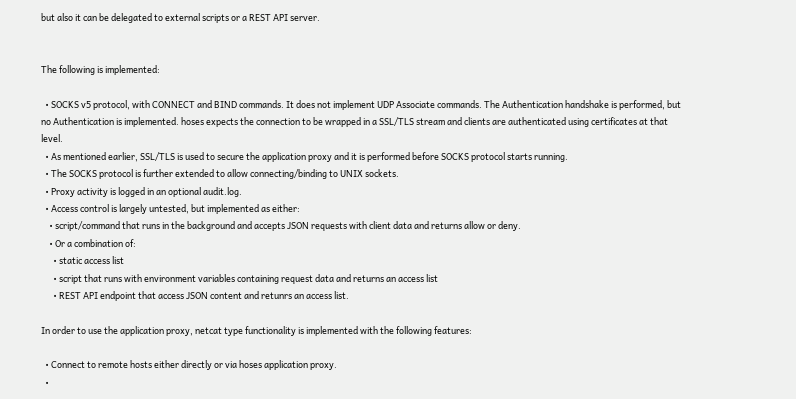but also it can be delegated to external scripts or a REST API server.


The following is implemented:

  • SOCKS v5 protocol, with CONNECT and BIND commands. It does not implement UDP Associate commands. The Authentication handshake is performed, but no Authentication is implemented. hoses expects the connection to be wrapped in a SSL/TLS stream and clients are authenticated using certificates at that level.
  • As mentioned earlier, SSL/TLS is used to secure the application proxy and it is performed before SOCKS protocol starts running.
  • The SOCKS protocol is further extended to allow connecting/binding to UNIX sockets.
  • Proxy activity is logged in an optional audit.log.
  • Access control is largely untested, but implemented as either:
    • script/command that runs in the background and accepts JSON requests with client data and returns allow or deny.
    • Or a combination of:
      • static access list
      • script that runs with environment variables containing request data and returns an access list
      • REST API endpoint that access JSON content and retunrs an access list.

In order to use the application proxy, netcat type functionality is implemented with the following features:

  • Connect to remote hosts either directly or via hoses application proxy.
  •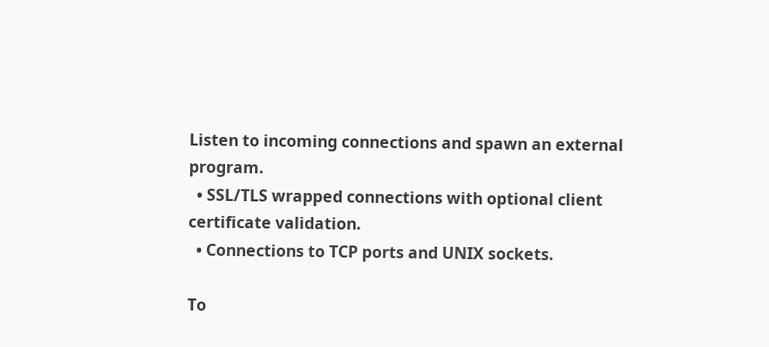Listen to incoming connections and spawn an external program.
  • SSL/TLS wrapped connections with optional client certificate validation.
  • Connections to TCP ports and UNIX sockets.

To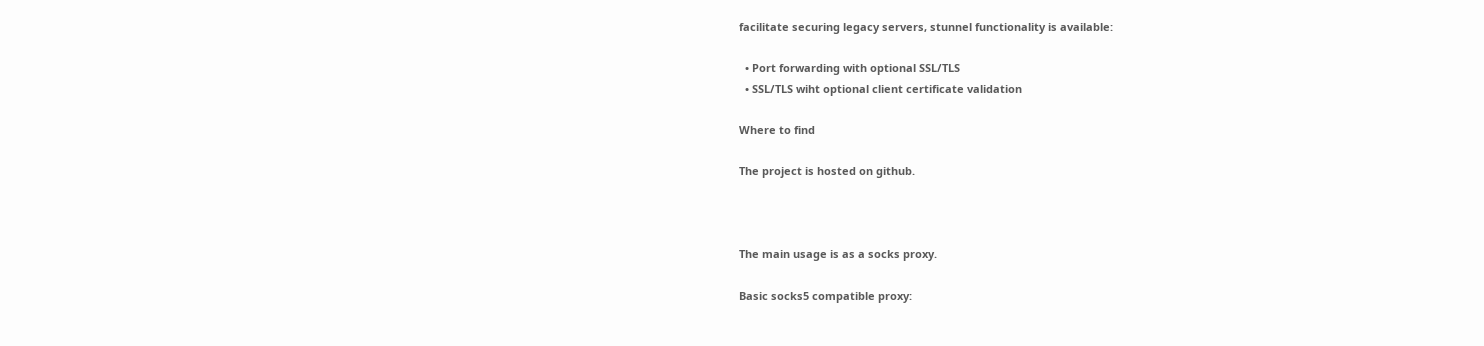facilitate securing legacy servers, stunnel functionality is available:

  • Port forwarding with optional SSL/TLS
  • SSL/TLS wiht optional client certificate validation

Where to find

The project is hosted on github.



The main usage is as a socks proxy.

Basic socks5 compatible proxy: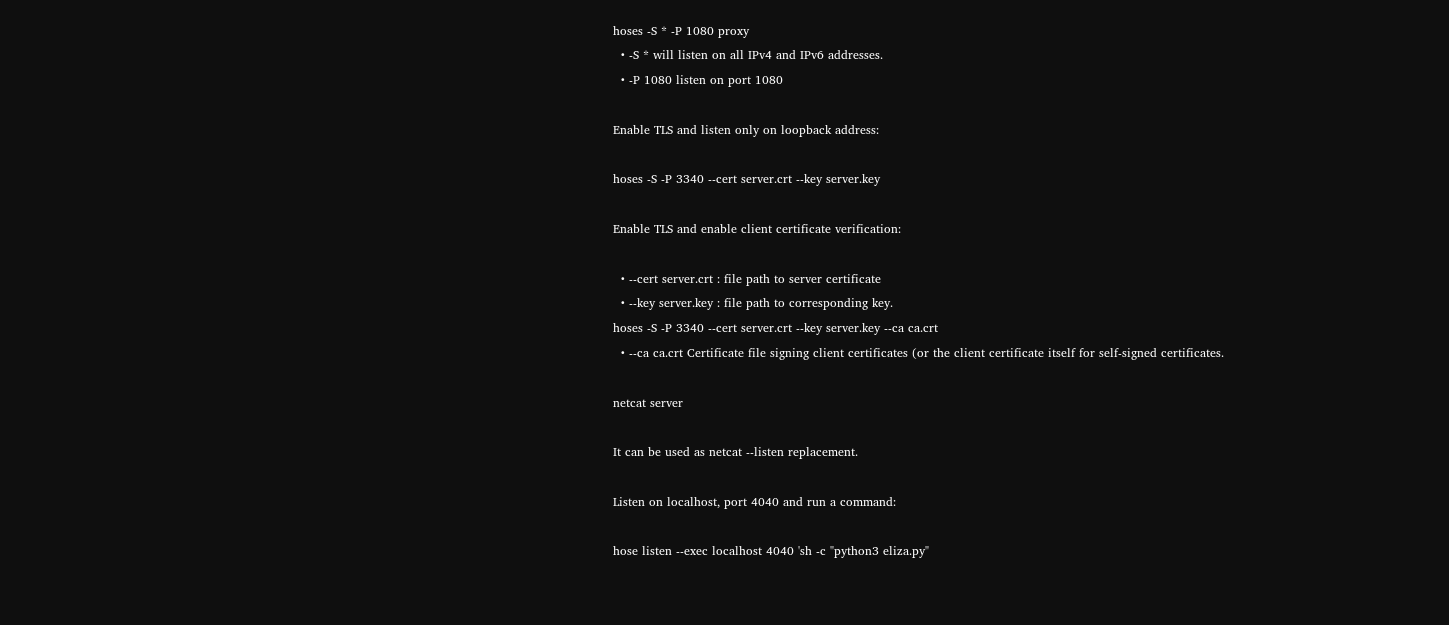hoses -S * -P 1080 proxy
  • -S * will listen on all IPv4 and IPv6 addresses.
  • -P 1080 listen on port 1080

Enable TLS and listen only on loopback address:

hoses -S -P 3340 --cert server.crt --key server.key

Enable TLS and enable client certificate verification:

  • --cert server.crt : file path to server certificate
  • --key server.key : file path to corresponding key.
hoses -S -P 3340 --cert server.crt --key server.key --ca ca.crt
  • --ca ca.crt Certificate file signing client certificates (or the client certificate itself for self-signed certificates.

netcat server

It can be used as netcat --listen replacement.

Listen on localhost, port 4040 and run a command:

hose listen --exec localhost 4040 'sh -c "python3 eliza.py"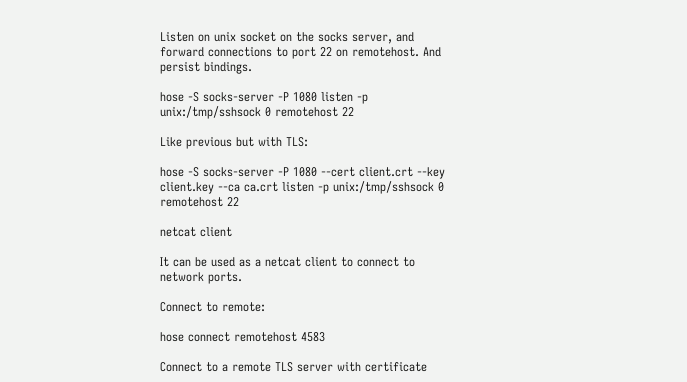Listen on unix socket on the socks server, and forward connections to port 22 on remotehost. And persist bindings.

hose -S socks-server -P 1080 listen -p unix:/tmp/sshsock 0 remotehost 22

Like previous but with TLS:

hose -S socks-server -P 1080 --cert client.crt --key client.key --ca ca.crt listen -p unix:/tmp/sshsock 0 remotehost 22

netcat client

It can be used as a netcat client to connect to network ports.

Connect to remote:

hose connect remotehost 4583

Connect to a remote TLS server with certificate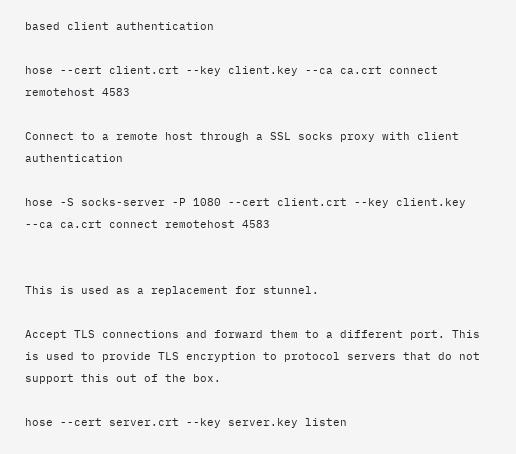based client authentication

hose --cert client.crt --key client.key --ca ca.crt connect remotehost 4583

Connect to a remote host through a SSL socks proxy with client authentication

hose -S socks-server -P 1080 --cert client.crt --key client.key --ca ca.crt connect remotehost 4583


This is used as a replacement for stunnel.

Accept TLS connections and forward them to a different port. This is used to provide TLS encryption to protocol servers that do not support this out of the box.

hose --cert server.crt --key server.key listen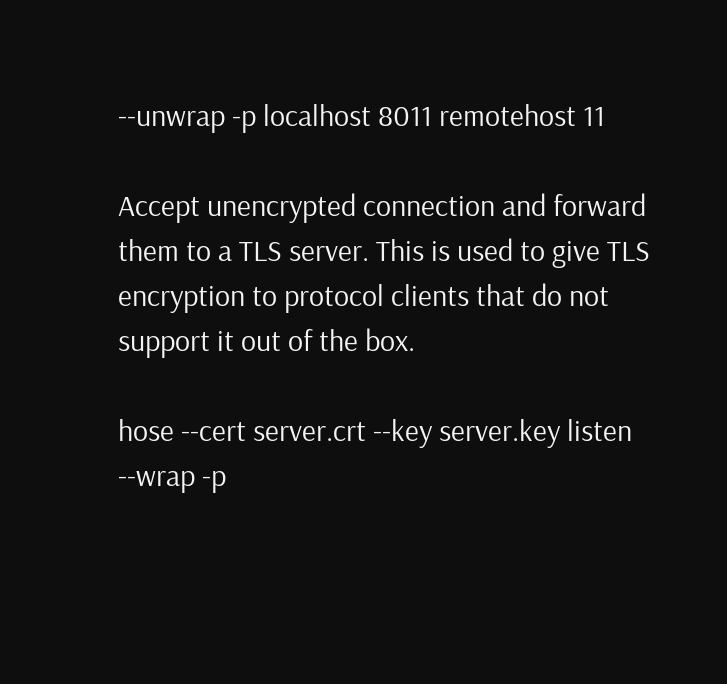--unwrap -p localhost 8011 remotehost 11

Accept unencrypted connection and forward them to a TLS server. This is used to give TLS encryption to protocol clients that do not support it out of the box.

hose --cert server.crt --key server.key listen --wrap -p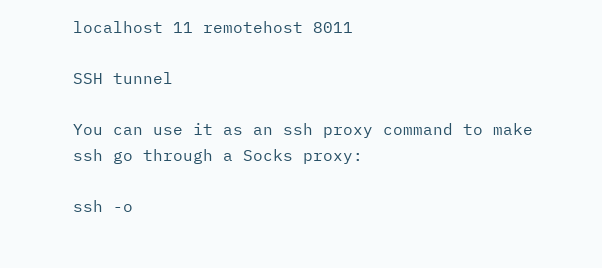localhost 11 remotehost 8011

SSH tunnel

You can use it as an ssh proxy command to make ssh go through a Socks proxy:

ssh -o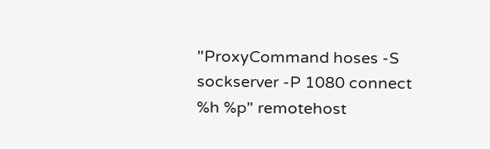"ProxyCommand hoses -S sockserver -P 1080 connect %h %p" remotehost